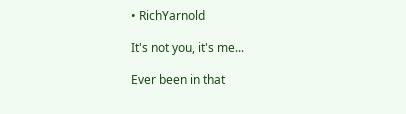• RichYarnold

It's not you, it's me...

Ever been in that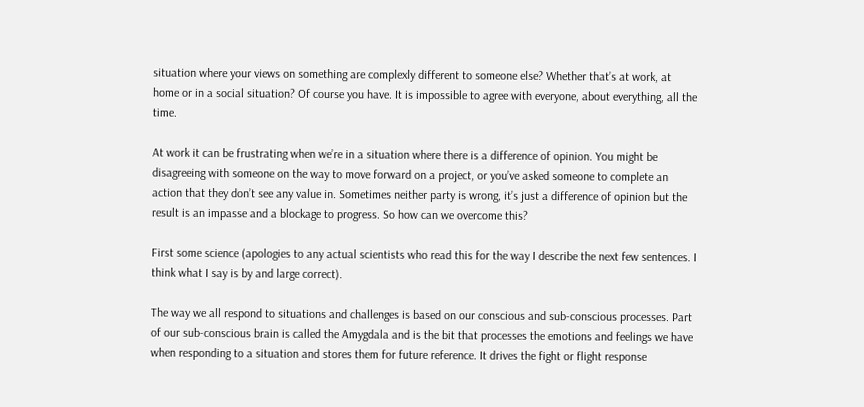situation where your views on something are complexly different to someone else? Whether that’s at work, at home or in a social situation? Of course you have. It is impossible to agree with everyone, about everything, all the time.

At work it can be frustrating when we’re in a situation where there is a difference of opinion. You might be disagreeing with someone on the way to move forward on a project, or you’ve asked someone to complete an action that they don’t see any value in. Sometimes neither party is wrong, it’s just a difference of opinion but the result is an impasse and a blockage to progress. So how can we overcome this?

First some science (apologies to any actual scientists who read this for the way I describe the next few sentences. I think what I say is by and large correct).

The way we all respond to situations and challenges is based on our conscious and sub-conscious processes. Part of our sub-conscious brain is called the Amygdala and is the bit that processes the emotions and feelings we have when responding to a situation and stores them for future reference. It drives the fight or flight response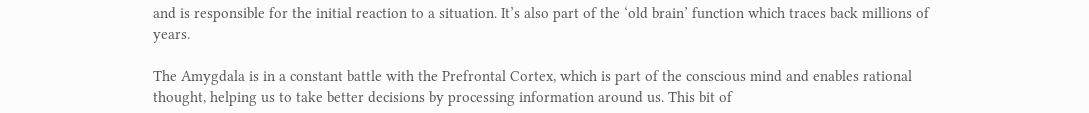and is responsible for the initial reaction to a situation. It’s also part of the ‘old brain’ function which traces back millions of years.

The Amygdala is in a constant battle with the Prefrontal Cortex, which is part of the conscious mind and enables rational thought, helping us to take better decisions by processing information around us. This bit of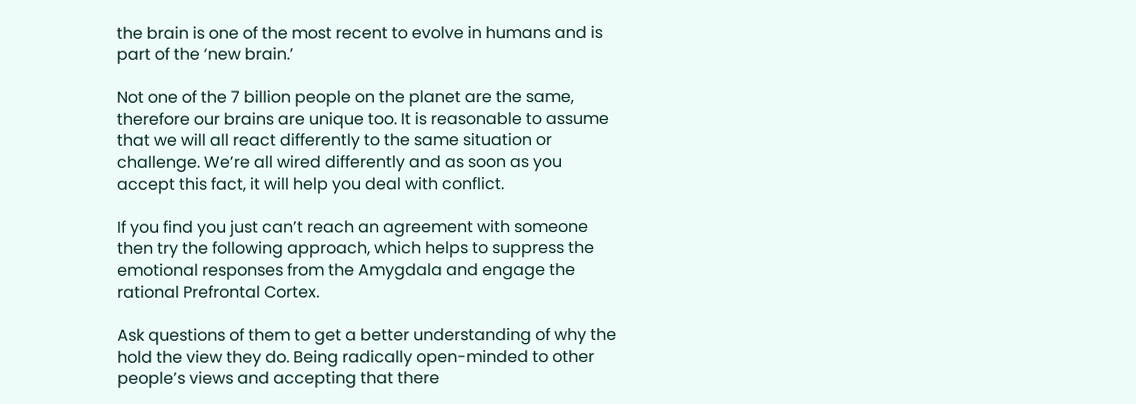the brain is one of the most recent to evolve in humans and is part of the ‘new brain.’

Not one of the 7 billion people on the planet are the same, therefore our brains are unique too. It is reasonable to assume that we will all react differently to the same situation or challenge. We’re all wired differently and as soon as you accept this fact, it will help you deal with conflict.

If you find you just can’t reach an agreement with someone then try the following approach, which helps to suppress the emotional responses from the Amygdala and engage the rational Prefrontal Cortex.

Ask questions of them to get a better understanding of why the hold the view they do. Being radically open-minded to other people’s views and accepting that there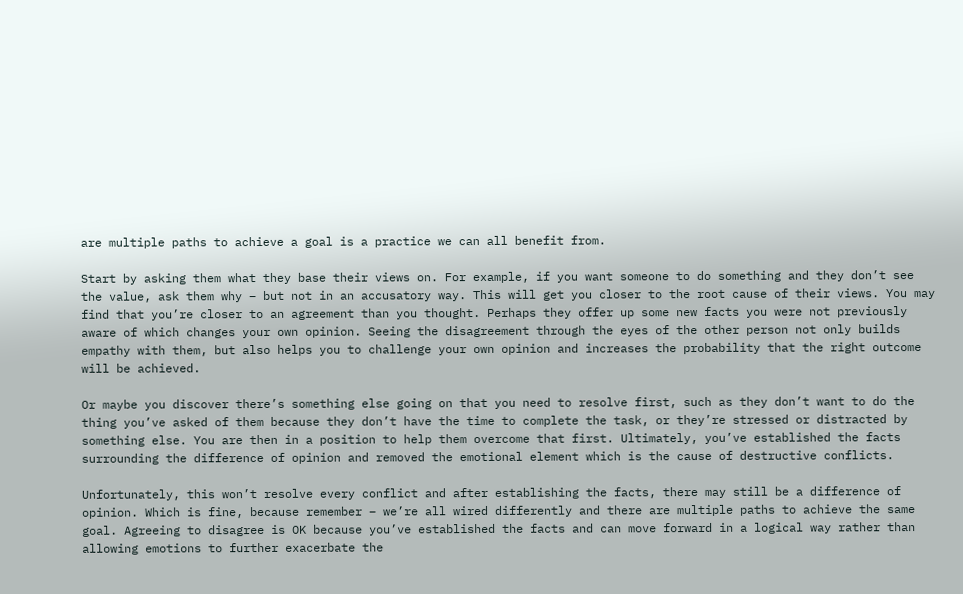are multiple paths to achieve a goal is a practice we can all benefit from.

Start by asking them what they base their views on. For example, if you want someone to do something and they don’t see the value, ask them why – but not in an accusatory way. This will get you closer to the root cause of their views. You may find that you’re closer to an agreement than you thought. Perhaps they offer up some new facts you were not previously aware of which changes your own opinion. Seeing the disagreement through the eyes of the other person not only builds empathy with them, but also helps you to challenge your own opinion and increases the probability that the right outcome will be achieved.

Or maybe you discover there’s something else going on that you need to resolve first, such as they don’t want to do the thing you’ve asked of them because they don’t have the time to complete the task, or they’re stressed or distracted by something else. You are then in a position to help them overcome that first. Ultimately, you’ve established the facts surrounding the difference of opinion and removed the emotional element which is the cause of destructive conflicts.

Unfortunately, this won’t resolve every conflict and after establishing the facts, there may still be a difference of opinion. Which is fine, because remember – we’re all wired differently and there are multiple paths to achieve the same goal. Agreeing to disagree is OK because you’ve established the facts and can move forward in a logical way rather than allowing emotions to further exacerbate the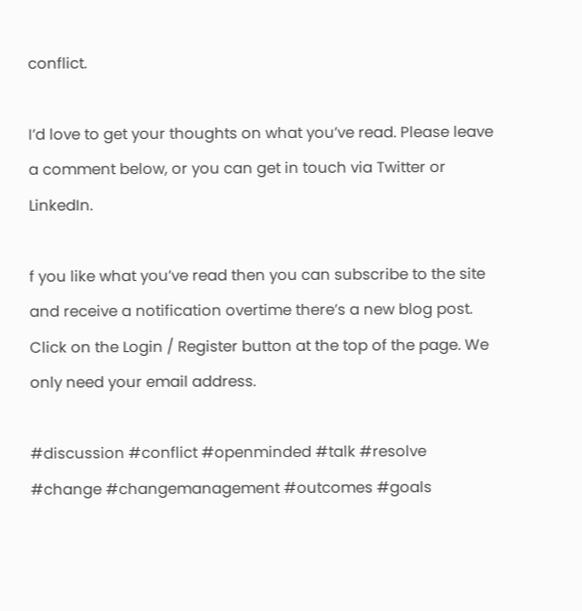conflict.

I’d love to get your thoughts on what you’ve read. Please leave a comment below, or you can get in touch via Twitter or LinkedIn.

f you like what you’ve read then you can subscribe to the site and receive a notification overtime there’s a new blog post. Click on the Login / Register button at the top of the page. We only need your email address.

#discussion #conflict #openminded #talk #resolve #change #changemanagement #outcomes #goals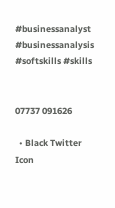#businessanalyst #businessanalysis #softskills #skills


07737 091626

  • Black Twitter Icon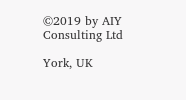©2019 by AIY Consulting Ltd

York, UK